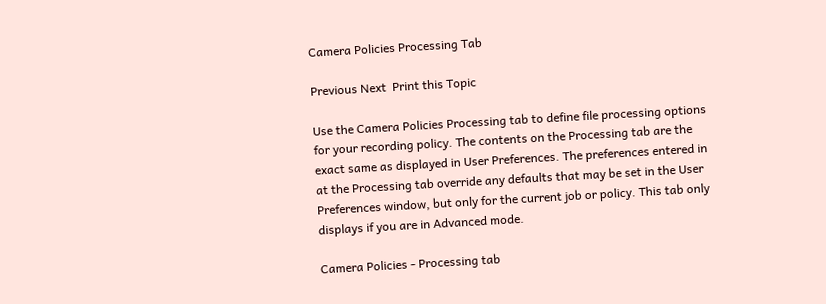Camera Policies Processing Tab

Previous Next  Print this Topic

Use the Camera Policies Processing tab to define file processing options for your recording policy. The contents on the Processing tab are the exact same as displayed in User Preferences. The preferences entered in at the Processing tab override any defaults that may be set in the User Preferences window, but only for the current job or policy. This tab only displays if you are in Advanced mode.

Camera Policies - Processing tab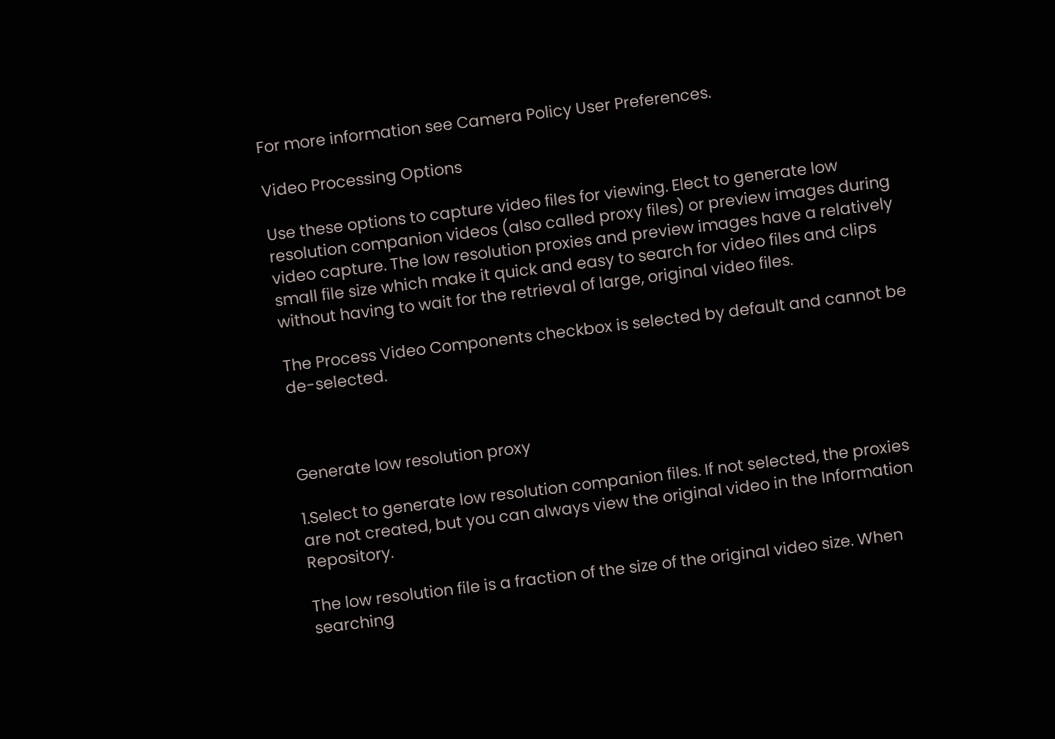For more information see Camera Policy User Preferences.

Video Processing Options

Use these options to capture video files for viewing. Elect to generate low resolution companion videos (also called proxy files) or preview images during video capture. The low resolution proxies and preview images have a relatively small file size which make it quick and easy to search for video files and clips without having to wait for the retrieval of large, original video files.

The Process Video Components checkbox is selected by default and cannot be de-selected.



Generate low resolution proxy

1.Select to generate low resolution companion files. If not selected, the proxies are not created, but you can always view the original video in the Information Repository.

The low resolution file is a fraction of the size of the original video size. When searching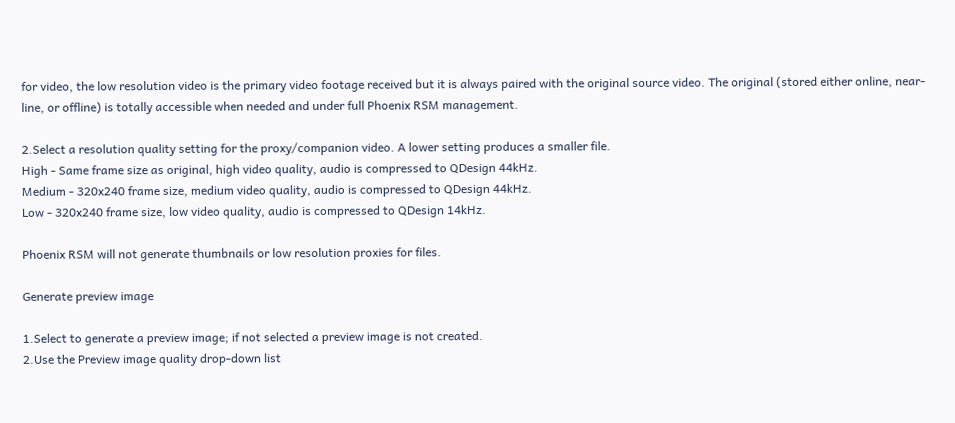for video, the low resolution video is the primary video footage received but it is always paired with the original source video. The original (stored either online, near-line, or offline) is totally accessible when needed and under full Phoenix RSM management.

2.Select a resolution quality setting for the proxy/companion video. A lower setting produces a smaller file.
High - Same frame size as original, high video quality, audio is compressed to QDesign 44kHz.
Medium - 320x240 frame size, medium video quality, audio is compressed to QDesign 44kHz.
Low - 320x240 frame size, low video quality, audio is compressed to QDesign 14kHz.

Phoenix RSM will not generate thumbnails or low resolution proxies for files.

Generate preview image

1.Select to generate a preview image; if not selected a preview image is not created.
2.Use the Preview image quality drop-down list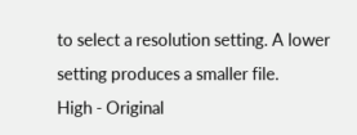to select a resolution setting. A lower setting produces a smaller file.
High - Original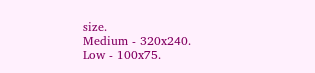size.
Medium - 320x240.
Low - 100x75.